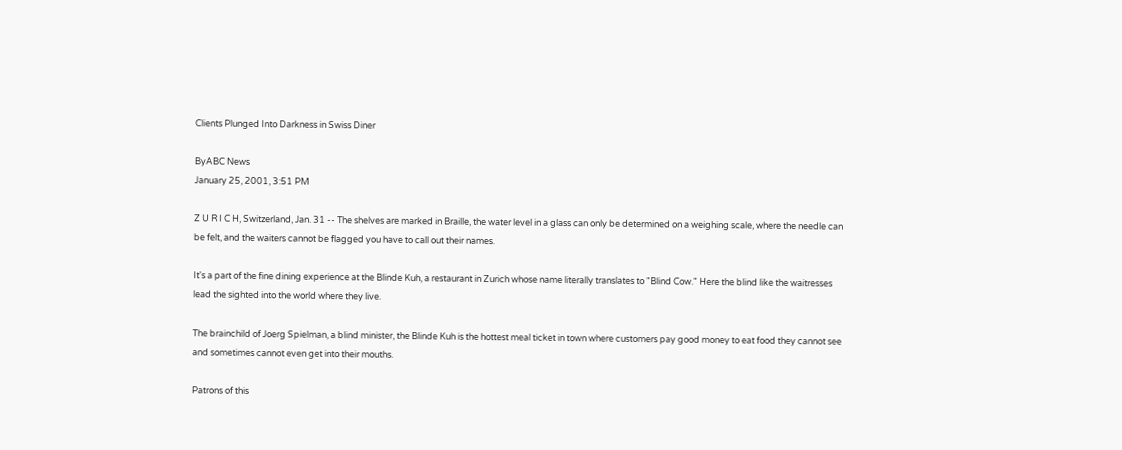Clients Plunged Into Darkness in Swiss Diner

ByABC News
January 25, 2001, 3:51 PM

Z U R I C H, Switzerland, Jan. 31 -- The shelves are marked in Braille, the water level in a glass can only be determined on a weighing scale, where the needle can be felt, and the waiters cannot be flagged you have to call out their names.

It's a part of the fine dining experience at the Blinde Kuh, a restaurant in Zurich whose name literally translates to "Blind Cow." Here the blind like the waitresses lead the sighted into the world where they live.

The brainchild of Joerg Spielman, a blind minister, the Blinde Kuh is the hottest meal ticket in town where customers pay good money to eat food they cannot see and sometimes cannot even get into their mouths.

Patrons of this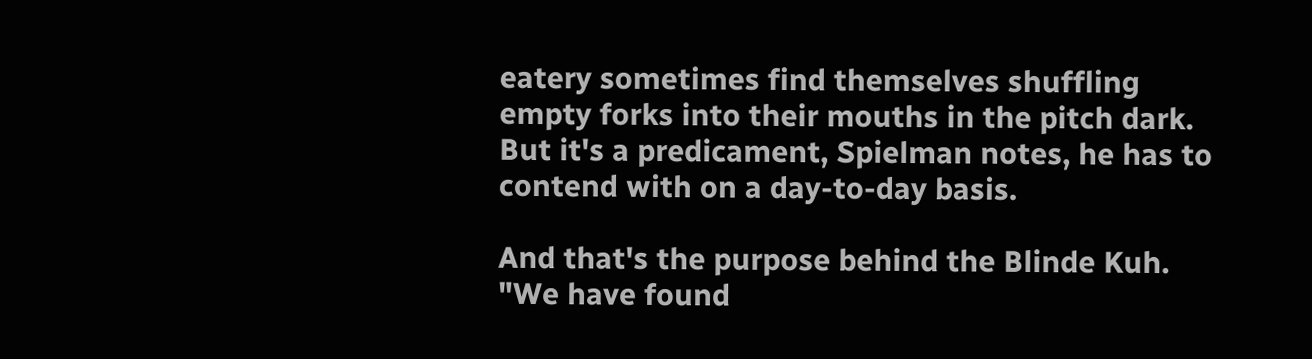eatery sometimes find themselves shuffling empty forks into their mouths in the pitch dark. But it's a predicament, Spielman notes, he has to contend with on a day-to-day basis.

And that's the purpose behind the Blinde Kuh. "We have found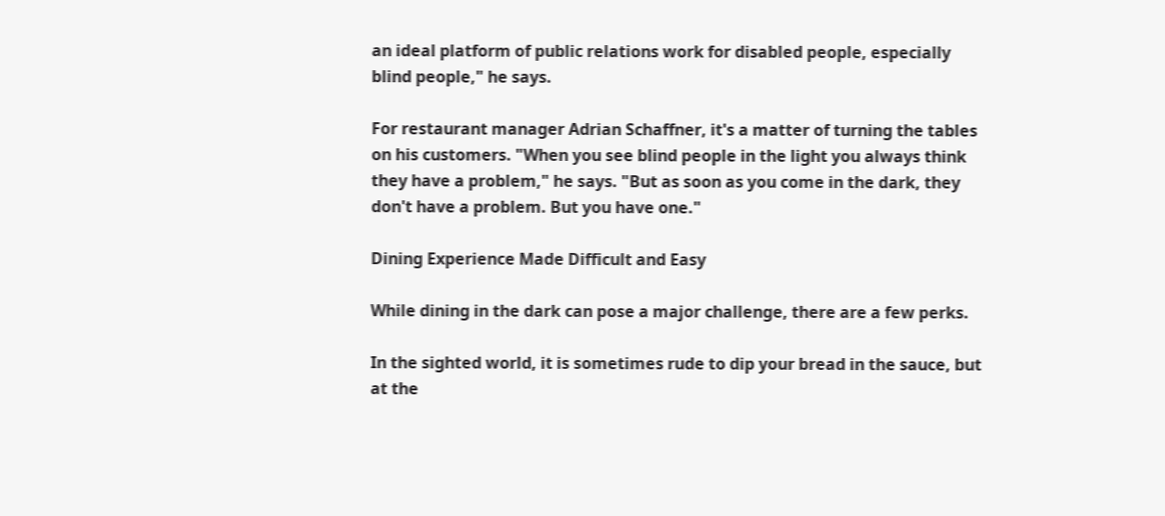an ideal platform of public relations work for disabled people, especially blind people," he says.

For restaurant manager Adrian Schaffner, it's a matter of turning the tables on his customers. "When you see blind people in the light you always think they have a problem," he says. "But as soon as you come in the dark, they don't have a problem. But you have one."

Dining Experience Made Difficult and Easy

While dining in the dark can pose a major challenge, there are a few perks.

In the sighted world, it is sometimes rude to dip your bread in the sauce, but at the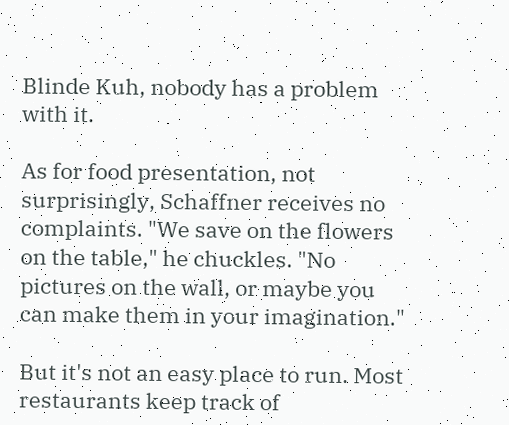Blinde Kuh, nobody has a problem with it.

As for food presentation, not surprisingly, Schaffner receives no complaints. "We save on the flowers on the table," he chuckles. "No pictures on the wall, or maybe you can make them in your imagination."

But it's not an easy place to run. Most restaurants keep track of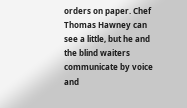orders on paper. Chef Thomas Hawney can see a little, but he and the blind waiters communicate by voice and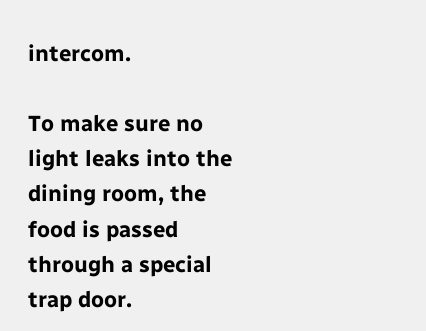intercom.

To make sure no light leaks into the dining room, the food is passed through a special trap door.